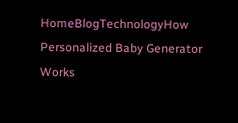HomeBlogTechnologyHow Personalized Baby Generator Works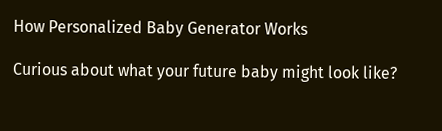How Personalized Baby Generator Works

Curious about what your future baby might look like?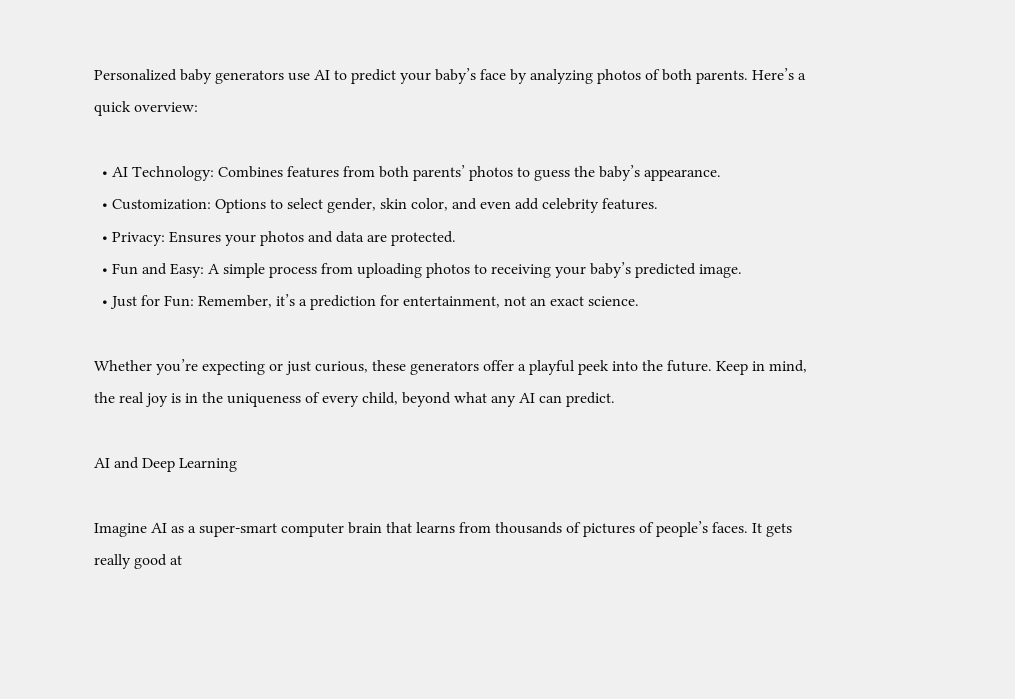Personalized baby generators use AI to predict your baby’s face by analyzing photos of both parents. Here’s a quick overview:

  • AI Technology: Combines features from both parents’ photos to guess the baby’s appearance.
  • Customization: Options to select gender, skin color, and even add celebrity features.
  • Privacy: Ensures your photos and data are protected.
  • Fun and Easy: A simple process from uploading photos to receiving your baby’s predicted image.
  • Just for Fun: Remember, it’s a prediction for entertainment, not an exact science.

Whether you’re expecting or just curious, these generators offer a playful peek into the future. Keep in mind, the real joy is in the uniqueness of every child, beyond what any AI can predict.

AI and Deep Learning

Imagine AI as a super-smart computer brain that learns from thousands of pictures of people’s faces. It gets really good at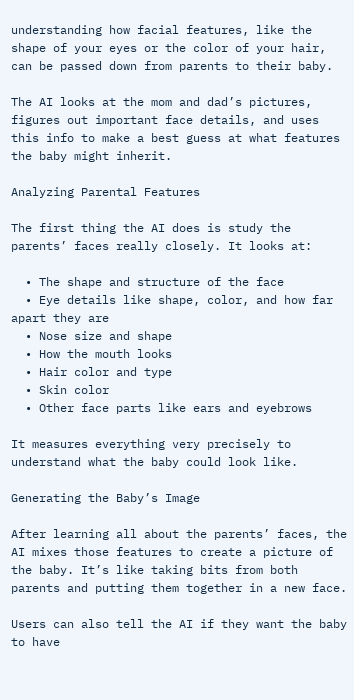understanding how facial features, like the shape of your eyes or the color of your hair, can be passed down from parents to their baby.

The AI looks at the mom and dad’s pictures, figures out important face details, and uses this info to make a best guess at what features the baby might inherit.

Analyzing Parental Features

The first thing the AI does is study the parents’ faces really closely. It looks at:

  • The shape and structure of the face
  • Eye details like shape, color, and how far apart they are
  • Nose size and shape
  • How the mouth looks
  • Hair color and type
  • Skin color
  • Other face parts like ears and eyebrows

It measures everything very precisely to understand what the baby could look like.

Generating the Baby’s Image

After learning all about the parents’ faces, the AI mixes those features to create a picture of the baby. It’s like taking bits from both parents and putting them together in a new face.

Users can also tell the AI if they want the baby to have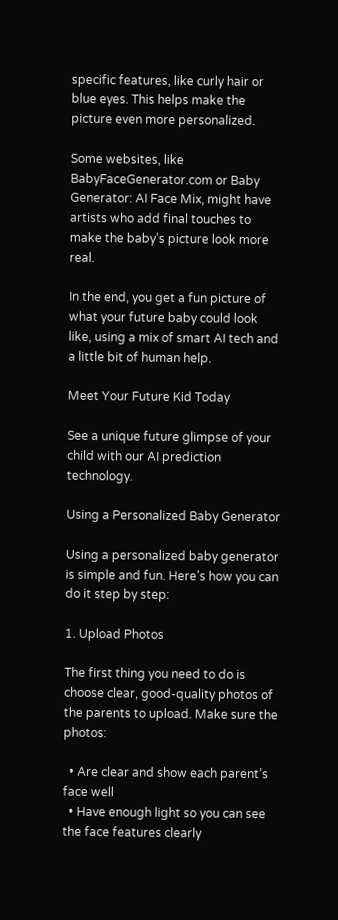specific features, like curly hair or blue eyes. This helps make the picture even more personalized.

Some websites, like BabyFaceGenerator.com or Baby Generator: AI Face Mix, might have artists who add final touches to make the baby’s picture look more real.

In the end, you get a fun picture of what your future baby could look like, using a mix of smart AI tech and a little bit of human help.

Meet Your Future Kid Today

See a unique future glimpse of your child with our AI prediction technology.

Using a Personalized Baby Generator

Using a personalized baby generator is simple and fun. Here’s how you can do it step by step:

1. Upload Photos

The first thing you need to do is choose clear, good-quality photos of the parents to upload. Make sure the photos:

  • Are clear and show each parent’s face well
  • Have enough light so you can see the face features clearly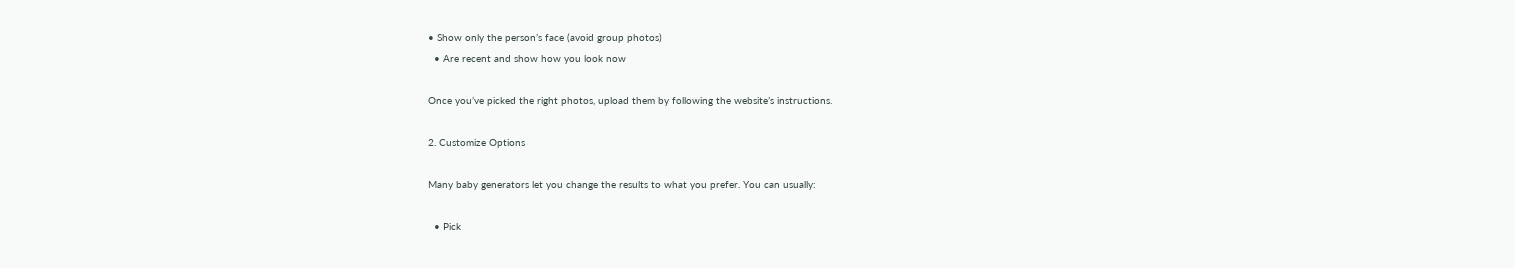• Show only the person’s face (avoid group photos)
  • Are recent and show how you look now

Once you’ve picked the right photos, upload them by following the website’s instructions.

2. Customize Options

Many baby generators let you change the results to what you prefer. You can usually:

  • Pick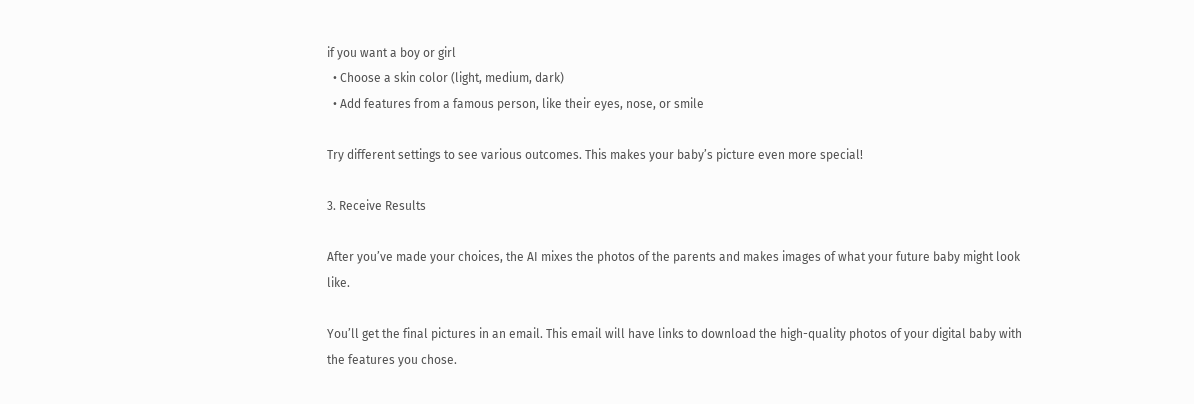if you want a boy or girl
  • Choose a skin color (light, medium, dark)
  • Add features from a famous person, like their eyes, nose, or smile

Try different settings to see various outcomes. This makes your baby’s picture even more special!

3. Receive Results

After you’ve made your choices, the AI mixes the photos of the parents and makes images of what your future baby might look like.

You’ll get the final pictures in an email. This email will have links to download the high-quality photos of your digital baby with the features you chose.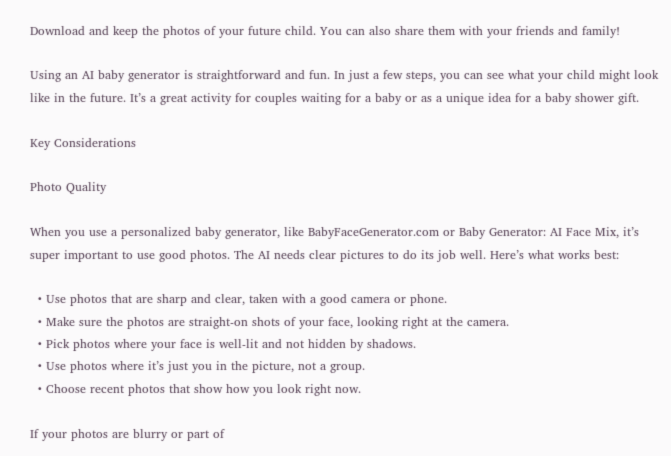Download and keep the photos of your future child. You can also share them with your friends and family!

Using an AI baby generator is straightforward and fun. In just a few steps, you can see what your child might look like in the future. It’s a great activity for couples waiting for a baby or as a unique idea for a baby shower gift.

Key Considerations

Photo Quality

When you use a personalized baby generator, like BabyFaceGenerator.com or Baby Generator: AI Face Mix, it’s super important to use good photos. The AI needs clear pictures to do its job well. Here’s what works best:

  • Use photos that are sharp and clear, taken with a good camera or phone.
  • Make sure the photos are straight-on shots of your face, looking right at the camera.
  • Pick photos where your face is well-lit and not hidden by shadows.
  • Use photos where it’s just you in the picture, not a group.
  • Choose recent photos that show how you look right now.

If your photos are blurry or part of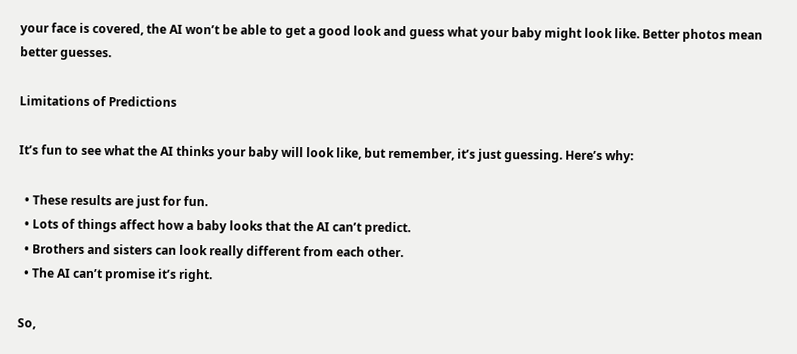your face is covered, the AI won’t be able to get a good look and guess what your baby might look like. Better photos mean better guesses.

Limitations of Predictions

It’s fun to see what the AI thinks your baby will look like, but remember, it’s just guessing. Here’s why:

  • These results are just for fun.
  • Lots of things affect how a baby looks that the AI can’t predict.
  • Brothers and sisters can look really different from each other.
  • The AI can’t promise it’s right.

So,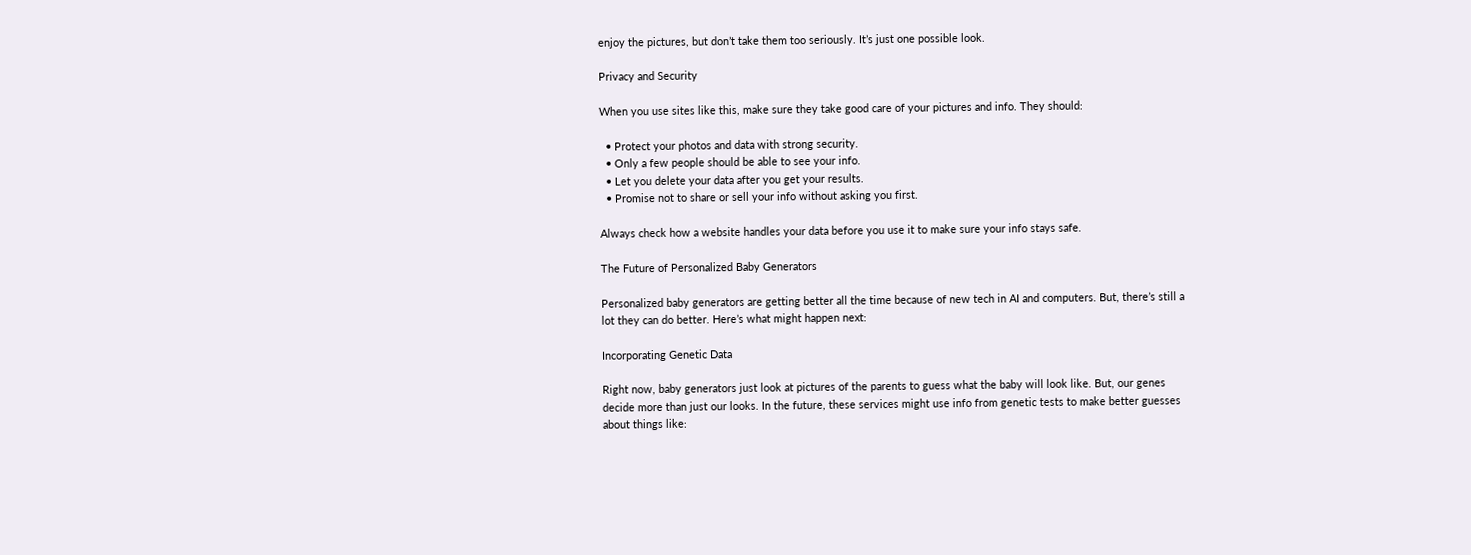enjoy the pictures, but don’t take them too seriously. It’s just one possible look.

Privacy and Security

When you use sites like this, make sure they take good care of your pictures and info. They should:

  • Protect your photos and data with strong security.
  • Only a few people should be able to see your info.
  • Let you delete your data after you get your results.
  • Promise not to share or sell your info without asking you first.

Always check how a website handles your data before you use it to make sure your info stays safe.

The Future of Personalized Baby Generators

Personalized baby generators are getting better all the time because of new tech in AI and computers. But, there’s still a lot they can do better. Here’s what might happen next:

Incorporating Genetic Data

Right now, baby generators just look at pictures of the parents to guess what the baby will look like. But, our genes decide more than just our looks. In the future, these services might use info from genetic tests to make better guesses about things like: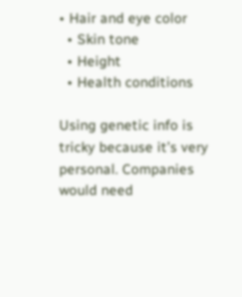• Hair and eye color
  • Skin tone
  • Height
  • Health conditions

Using genetic info is tricky because it’s very personal. Companies would need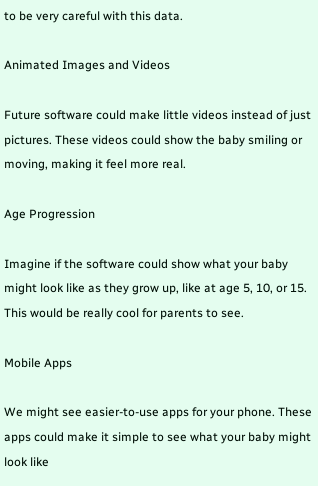to be very careful with this data.

Animated Images and Videos

Future software could make little videos instead of just pictures. These videos could show the baby smiling or moving, making it feel more real.

Age Progression

Imagine if the software could show what your baby might look like as they grow up, like at age 5, 10, or 15. This would be really cool for parents to see.

Mobile Apps

We might see easier-to-use apps for your phone. These apps could make it simple to see what your baby might look like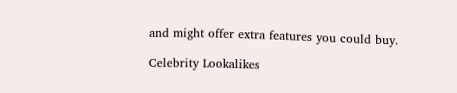and might offer extra features you could buy.

Celebrity Lookalikes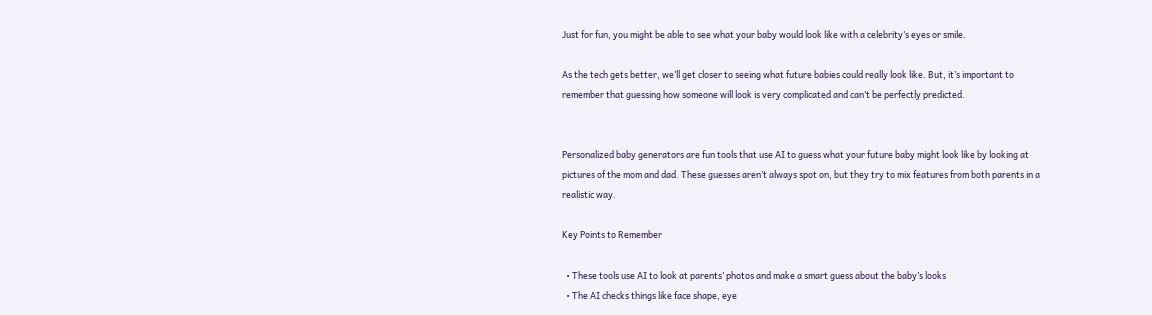Just for fun, you might be able to see what your baby would look like with a celebrity’s eyes or smile.

As the tech gets better, we’ll get closer to seeing what future babies could really look like. But, it’s important to remember that guessing how someone will look is very complicated and can’t be perfectly predicted.


Personalized baby generators are fun tools that use AI to guess what your future baby might look like by looking at pictures of the mom and dad. These guesses aren’t always spot on, but they try to mix features from both parents in a realistic way.

Key Points to Remember

  • These tools use AI to look at parents’ photos and make a smart guess about the baby’s looks
  • The AI checks things like face shape, eye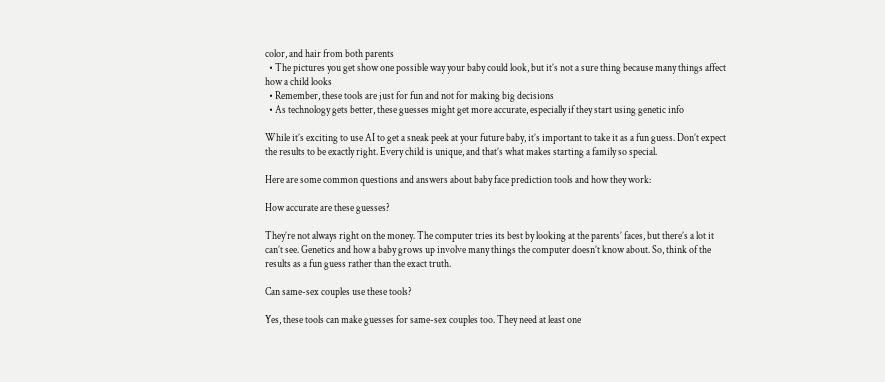color, and hair from both parents
  • The pictures you get show one possible way your baby could look, but it’s not a sure thing because many things affect how a child looks
  • Remember, these tools are just for fun and not for making big decisions
  • As technology gets better, these guesses might get more accurate, especially if they start using genetic info

While it’s exciting to use AI to get a sneak peek at your future baby, it’s important to take it as a fun guess. Don’t expect the results to be exactly right. Every child is unique, and that’s what makes starting a family so special.

Here are some common questions and answers about baby face prediction tools and how they work:

How accurate are these guesses?

They’re not always right on the money. The computer tries its best by looking at the parents’ faces, but there’s a lot it can’t see. Genetics and how a baby grows up involve many things the computer doesn’t know about. So, think of the results as a fun guess rather than the exact truth.

Can same-sex couples use these tools?

Yes, these tools can make guesses for same-sex couples too. They need at least one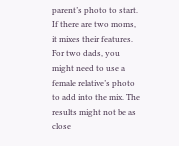parent’s photo to start. If there are two moms, it mixes their features. For two dads, you might need to use a female relative’s photo to add into the mix. The results might not be as close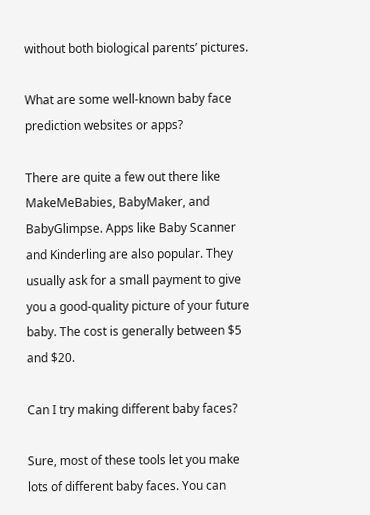without both biological parents’ pictures.

What are some well-known baby face prediction websites or apps?

There are quite a few out there like MakeMeBabies, BabyMaker, and BabyGlimpse. Apps like Baby Scanner and Kinderling are also popular. They usually ask for a small payment to give you a good-quality picture of your future baby. The cost is generally between $5 and $20.

Can I try making different baby faces?

Sure, most of these tools let you make lots of different baby faces. You can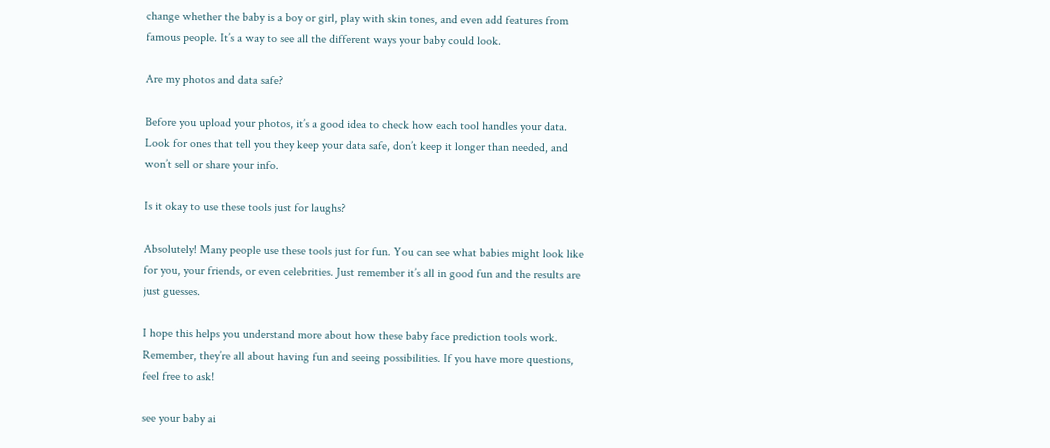change whether the baby is a boy or girl, play with skin tones, and even add features from famous people. It’s a way to see all the different ways your baby could look.

Are my photos and data safe?

Before you upload your photos, it’s a good idea to check how each tool handles your data. Look for ones that tell you they keep your data safe, don’t keep it longer than needed, and won’t sell or share your info.

Is it okay to use these tools just for laughs?

Absolutely! Many people use these tools just for fun. You can see what babies might look like for you, your friends, or even celebrities. Just remember it’s all in good fun and the results are just guesses.

I hope this helps you understand more about how these baby face prediction tools work. Remember, they’re all about having fun and seeing possibilities. If you have more questions, feel free to ask!

see your baby ai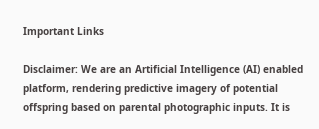Important Links

Disclaimer: We are an Artificial Intelligence (AI) enabled platform, rendering predictive imagery of potential offspring based on parental photographic inputs. It is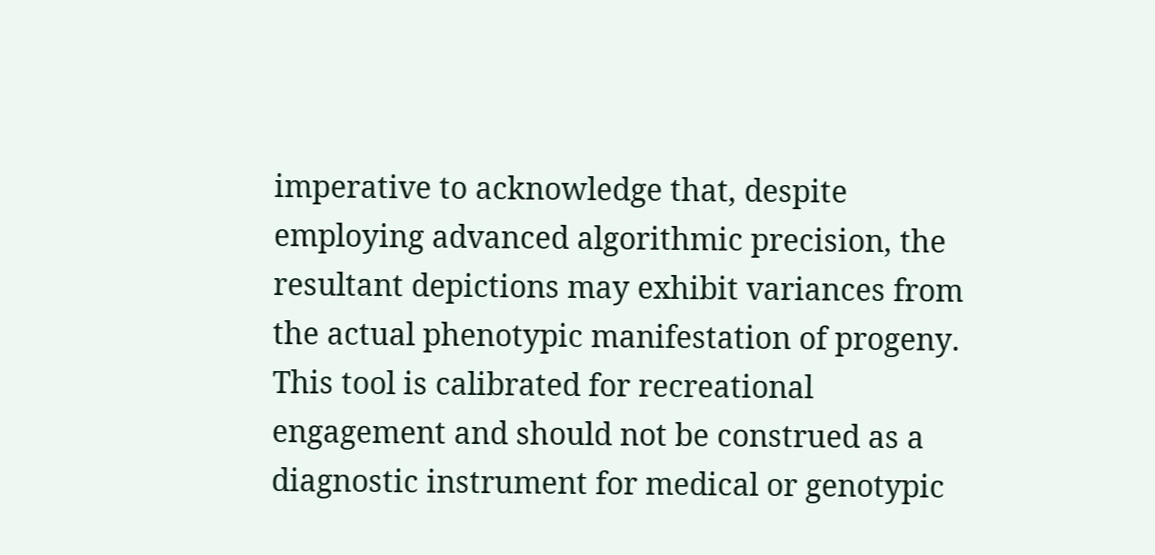imperative to acknowledge that, despite employing advanced algorithmic precision, the resultant depictions may exhibit variances from the actual phenotypic manifestation of progeny. This tool is calibrated for recreational engagement and should not be construed as a diagnostic instrument for medical or genotypic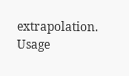extrapolation. Usage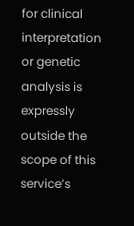for clinical interpretation or genetic analysis is expressly outside the scope of this service’s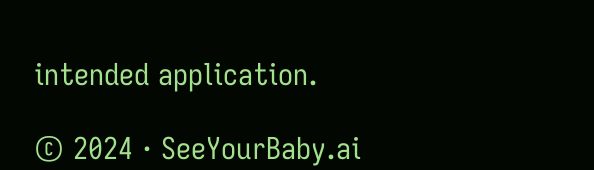intended application.

© 2024 · SeeYourBaby.ai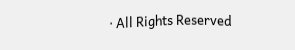· All Rights Reserved